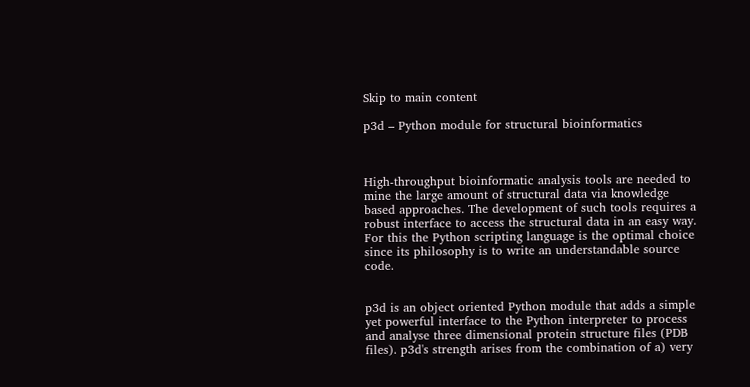Skip to main content

p3d – Python module for structural bioinformatics



High-throughput bioinformatic analysis tools are needed to mine the large amount of structural data via knowledge based approaches. The development of such tools requires a robust interface to access the structural data in an easy way. For this the Python scripting language is the optimal choice since its philosophy is to write an understandable source code.


p3d is an object oriented Python module that adds a simple yet powerful interface to the Python interpreter to process and analyse three dimensional protein structure files (PDB files). p3d's strength arises from the combination of a) very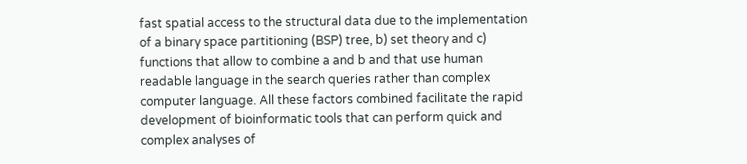fast spatial access to the structural data due to the implementation of a binary space partitioning (BSP) tree, b) set theory and c) functions that allow to combine a and b and that use human readable language in the search queries rather than complex computer language. All these factors combined facilitate the rapid development of bioinformatic tools that can perform quick and complex analyses of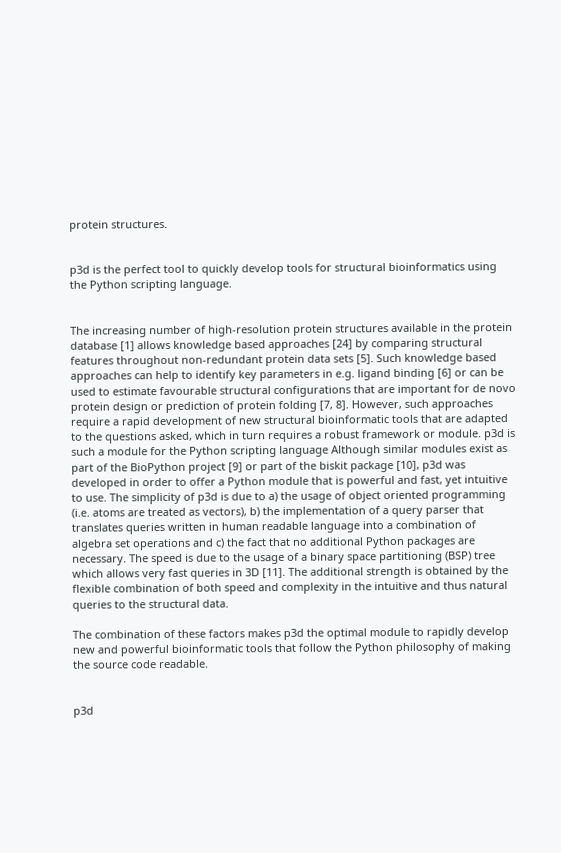protein structures.


p3d is the perfect tool to quickly develop tools for structural bioinformatics using the Python scripting language.


The increasing number of high-resolution protein structures available in the protein database [1] allows knowledge based approaches [24] by comparing structural features throughout non-redundant protein data sets [5]. Such knowledge based approaches can help to identify key parameters in e.g. ligand binding [6] or can be used to estimate favourable structural configurations that are important for de novo protein design or prediction of protein folding [7, 8]. However, such approaches require a rapid development of new structural bioinformatic tools that are adapted to the questions asked, which in turn requires a robust framework or module. p3d is such a module for the Python scripting language Although similar modules exist as part of the BioPython project [9] or part of the biskit package [10], p3d was developed in order to offer a Python module that is powerful and fast, yet intuitive to use. The simplicity of p3d is due to a) the usage of object oriented programming (i.e. atoms are treated as vectors), b) the implementation of a query parser that translates queries written in human readable language into a combination of algebra set operations and c) the fact that no additional Python packages are necessary. The speed is due to the usage of a binary space partitioning (BSP) tree which allows very fast queries in 3D [11]. The additional strength is obtained by the flexible combination of both speed and complexity in the intuitive and thus natural queries to the structural data.

The combination of these factors makes p3d the optimal module to rapidly develop new and powerful bioinformatic tools that follow the Python philosophy of making the source code readable.


p3d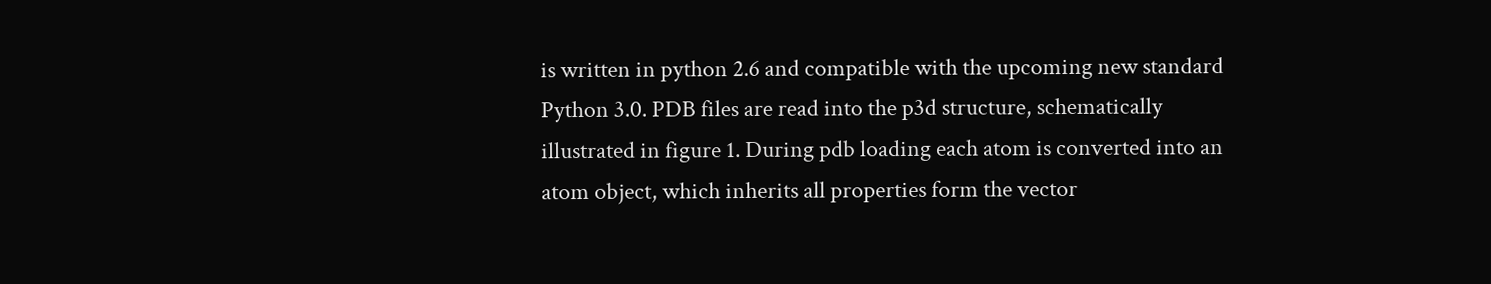is written in python 2.6 and compatible with the upcoming new standard Python 3.0. PDB files are read into the p3d structure, schematically illustrated in figure 1. During pdb loading each atom is converted into an atom object, which inherits all properties form the vector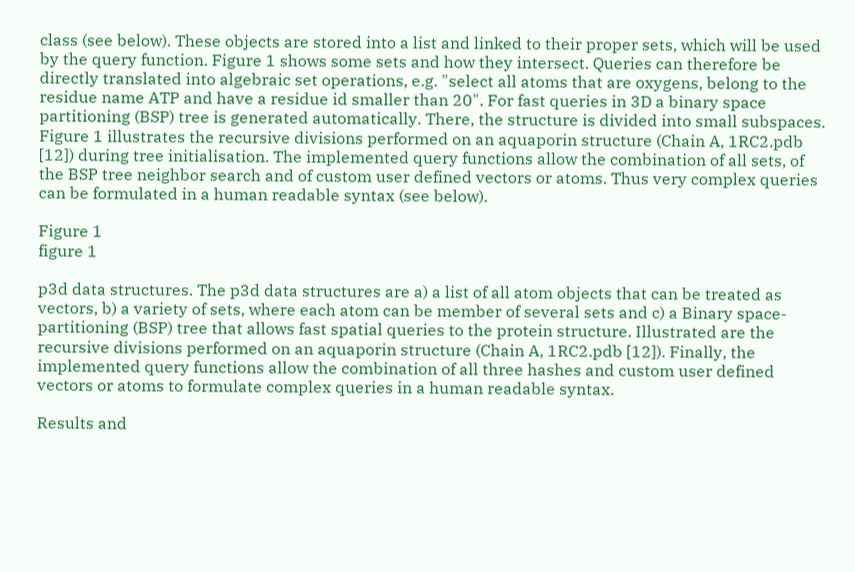class (see below). These objects are stored into a list and linked to their proper sets, which will be used by the query function. Figure 1 shows some sets and how they intersect. Queries can therefore be directly translated into algebraic set operations, e.g. "select all atoms that are oxygens, belong to the residue name ATP and have a residue id smaller than 20". For fast queries in 3D a binary space partitioning (BSP) tree is generated automatically. There, the structure is divided into small subspaces. Figure 1 illustrates the recursive divisions performed on an aquaporin structure (Chain A, 1RC2.pdb [12]) during tree initialisation. The implemented query functions allow the combination of all sets, of the BSP tree neighbor search and of custom user defined vectors or atoms. Thus very complex queries can be formulated in a human readable syntax (see below).

Figure 1
figure 1

p3d data structures. The p3d data structures are a) a list of all atom objects that can be treated as vectors, b) a variety of sets, where each atom can be member of several sets and c) a Binary space-partitioning (BSP) tree that allows fast spatial queries to the protein structure. Illustrated are the recursive divisions performed on an aquaporin structure (Chain A, 1RC2.pdb [12]). Finally, the implemented query functions allow the combination of all three hashes and custom user defined vectors or atoms to formulate complex queries in a human readable syntax.

Results and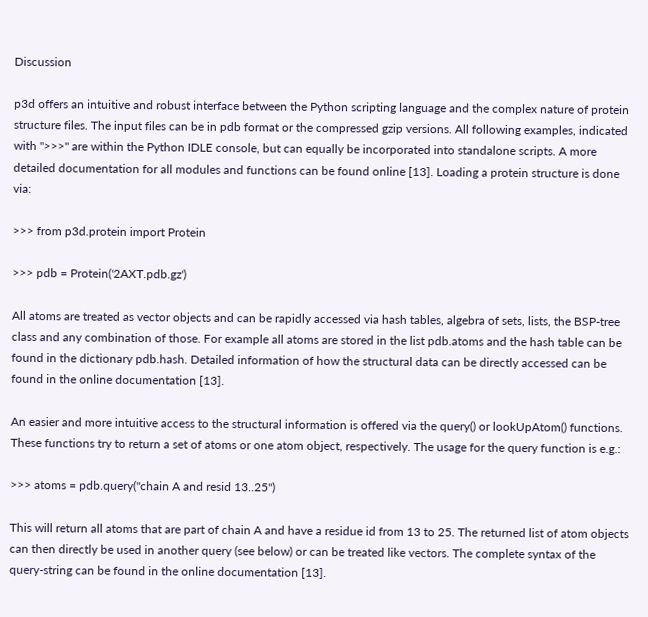Discussion

p3d offers an intuitive and robust interface between the Python scripting language and the complex nature of protein structure files. The input files can be in pdb format or the compressed gzip versions. All following examples, indicated with ">>>" are within the Python IDLE console, but can equally be incorporated into standalone scripts. A more detailed documentation for all modules and functions can be found online [13]. Loading a protein structure is done via:

>>> from p3d.protein import Protein

>>> pdb = Protein('2AXT.pdb.gz')

All atoms are treated as vector objects and can be rapidly accessed via hash tables, algebra of sets, lists, the BSP-tree class and any combination of those. For example all atoms are stored in the list pdb.atoms and the hash table can be found in the dictionary pdb.hash. Detailed information of how the structural data can be directly accessed can be found in the online documentation [13].

An easier and more intuitive access to the structural information is offered via the query() or lookUpAtom() functions. These functions try to return a set of atoms or one atom object, respectively. The usage for the query function is e.g.:

>>> atoms = pdb.query("chain A and resid 13..25")

This will return all atoms that are part of chain A and have a residue id from 13 to 25. The returned list of atom objects can then directly be used in another query (see below) or can be treated like vectors. The complete syntax of the query-string can be found in the online documentation [13].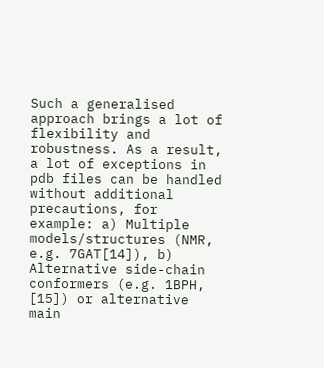Such a generalised approach brings a lot of flexibility and robustness. As a result, a lot of exceptions in pdb files can be handled without additional precautions, for example: a) Multiple models/structures (NMR, e.g. 7GAT[14]), b) Alternative side-chain conformers (e.g. 1BPH, [15]) or alternative main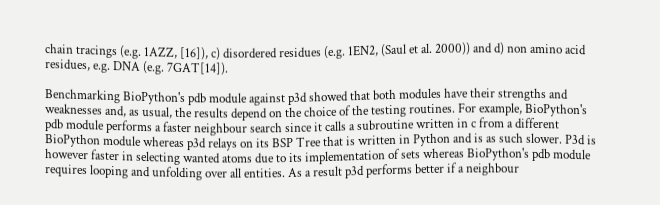chain tracings (e.g. 1AZZ, [16]), c) disordered residues (e.g. 1EN2, (Saul et al. 2000)) and d) non amino acid residues, e.g. DNA (e.g. 7GAT[14]).

Benchmarking BioPython's pdb module against p3d showed that both modules have their strengths and weaknesses and, as usual, the results depend on the choice of the testing routines. For example, BioPython's pdb module performs a faster neighbour search since it calls a subroutine written in c from a different BioPython module whereas p3d relays on its BSP Tree that is written in Python and is as such slower. P3d is however faster in selecting wanted atoms due to its implementation of sets whereas BioPython's pdb module requires looping and unfolding over all entities. As a result p3d performs better if a neighbour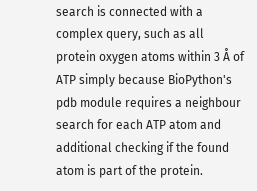search is connected with a complex query, such as all protein oxygen atoms within 3 Å of ATP simply because BioPython's pdb module requires a neighbour search for each ATP atom and additional checking if the found atom is part of the protein.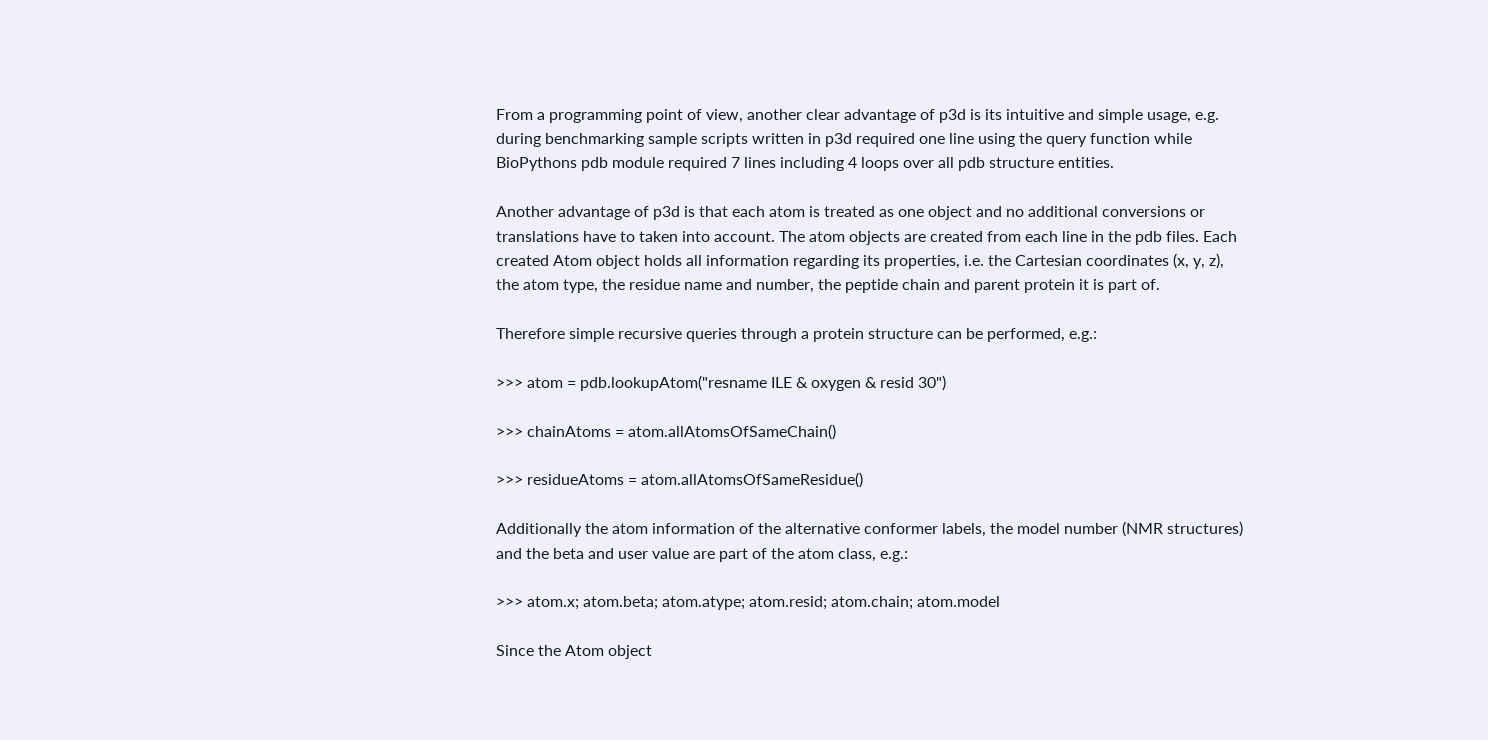From a programming point of view, another clear advantage of p3d is its intuitive and simple usage, e.g. during benchmarking sample scripts written in p3d required one line using the query function while BioPythons pdb module required 7 lines including 4 loops over all pdb structure entities.

Another advantage of p3d is that each atom is treated as one object and no additional conversions or translations have to taken into account. The atom objects are created from each line in the pdb files. Each created Atom object holds all information regarding its properties, i.e. the Cartesian coordinates (x, y, z), the atom type, the residue name and number, the peptide chain and parent protein it is part of.

Therefore simple recursive queries through a protein structure can be performed, e.g.:

>>> atom = pdb.lookupAtom("resname ILE & oxygen & resid 30")

>>> chainAtoms = atom.allAtomsOfSameChain()

>>> residueAtoms = atom.allAtomsOfSameResidue()

Additionally the atom information of the alternative conformer labels, the model number (NMR structures) and the beta and user value are part of the atom class, e.g.:

>>> atom.x; atom.beta; atom.atype; atom.resid; atom.chain; atom.model

Since the Atom object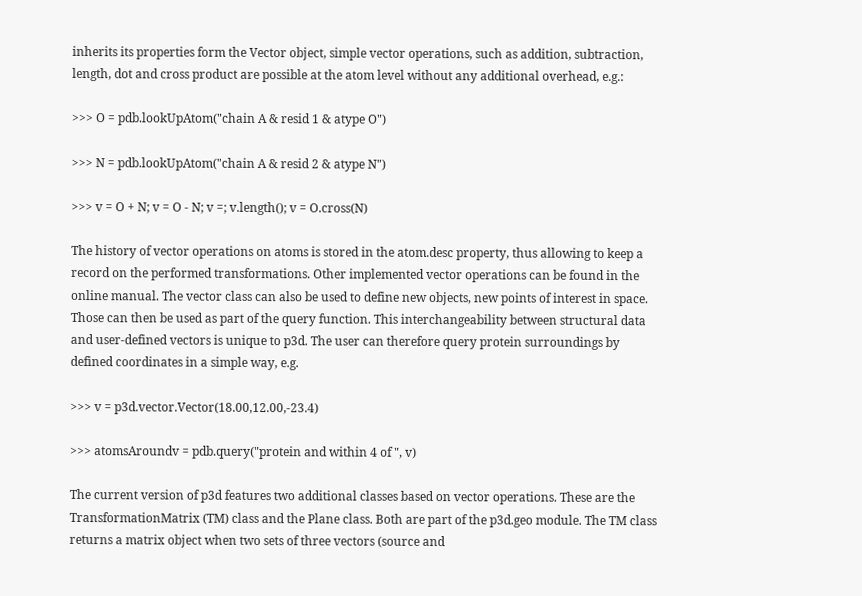inherits its properties form the Vector object, simple vector operations, such as addition, subtraction, length, dot and cross product are possible at the atom level without any additional overhead, e.g.:

>>> O = pdb.lookUpAtom("chain A & resid 1 & atype O")

>>> N = pdb.lookUpAtom("chain A & resid 2 & atype N")

>>> v = O + N; v = O - N; v =; v.length(); v = O.cross(N)

The history of vector operations on atoms is stored in the atom.desc property, thus allowing to keep a record on the performed transformations. Other implemented vector operations can be found in the online manual. The vector class can also be used to define new objects, new points of interest in space. Those can then be used as part of the query function. This interchangeability between structural data and user-defined vectors is unique to p3d. The user can therefore query protein surroundings by defined coordinates in a simple way, e.g.

>>> v = p3d.vector.Vector(18.00,12.00,-23.4)

>>> atomsAroundv = pdb.query("protein and within 4 of ", v)

The current version of p3d features two additional classes based on vector operations. These are the TransformationMatrix (TM) class and the Plane class. Both are part of the p3d.geo module. The TM class returns a matrix object when two sets of three vectors (source and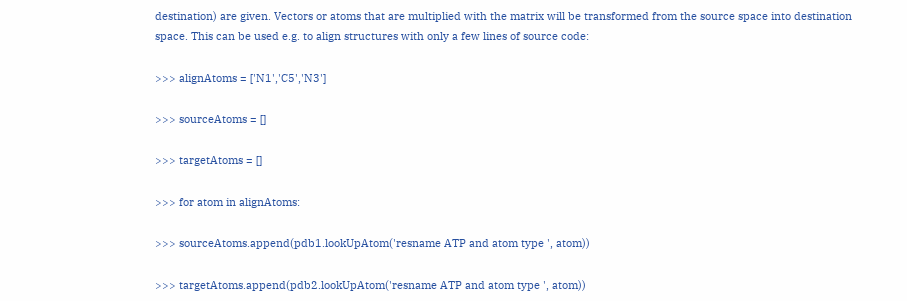destination) are given. Vectors or atoms that are multiplied with the matrix will be transformed from the source space into destination space. This can be used e.g. to align structures with only a few lines of source code:

>>> alignAtoms = ['N1','C5','N3']

>>> sourceAtoms = []

>>> targetAtoms = []

>>> for atom in alignAtoms:

>>> sourceAtoms.append(pdb1.lookUpAtom('resname ATP and atom type ', atom))

>>> targetAtoms.append(pdb2.lookUpAtom('resname ATP and atom type ', atom))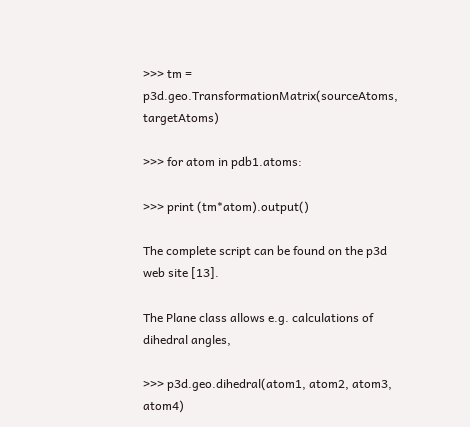>>> tm = p3d.geo.TransformationMatrix(sourceAtoms, targetAtoms)

>>> for atom in pdb1.atoms:

>>> print (tm*atom).output()

The complete script can be found on the p3d web site [13].

The Plane class allows e.g. calculations of dihedral angles,

>>> p3d.geo.dihedral(atom1, atom2, atom3, atom4)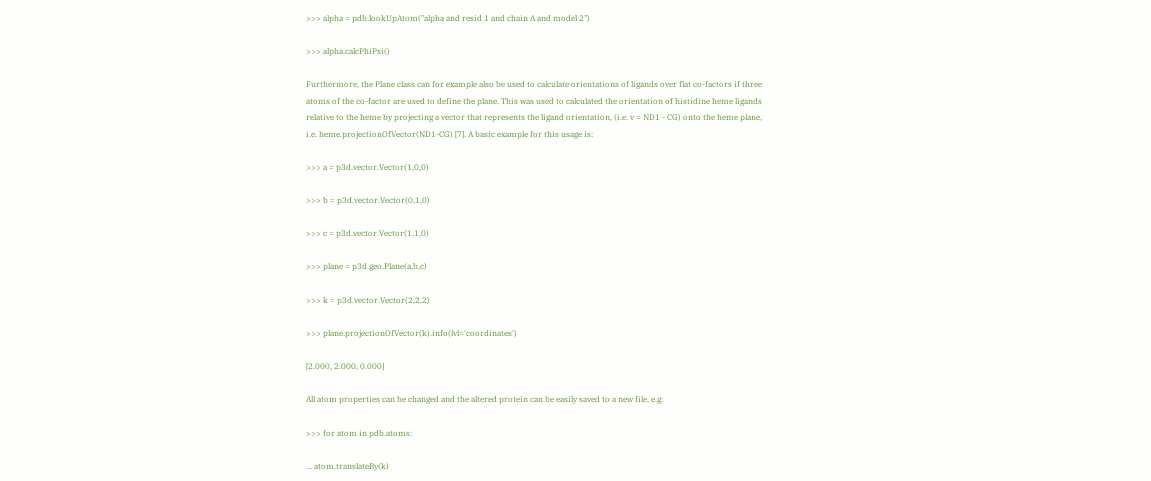>>> alpha = pdb.lookUpAtom("alpha and resid 1 and chain A and model 2")

>>> alpha.calcPhiPsi()

Furthermore, the Plane class can for example also be used to calculate orientations of ligands over flat co-factors if three atoms of the co-factor are used to define the plane. This was used to calculated the orientation of histidine heme ligands relative to the heme by projecting a vector that represents the ligand orientation, (i.e. v = ND1 - CG) onto the heme plane, i.e. heme.projectionOfVector(ND1-CG) [7]. A basic example for this usage is:

>>> a = p3d.vector.Vector(1,0,0)

>>> b = p3d.vector.Vector(0,1,0)

>>> c = p3d.vector.Vector(1,1,0)

>>> plane = p3d.geo.Plane(a,b,c)

>>> k = p3d.vector.Vector(2,2,2)

>>> plane.projectionOfVector(k).info(lvl='coordinates')

[2.000, 2.000, 0.000]

All atom properties can be changed and the altered protein can be easily saved to a new file, e.g:

>>> for atom in pdb.atoms:

... atom.translateBy(k)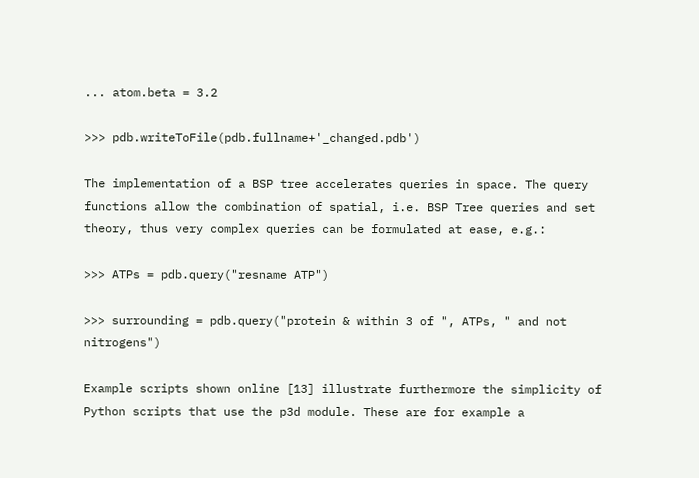... atom.beta = 3.2

>>> pdb.writeToFile(pdb.fullname+'_changed.pdb')

The implementation of a BSP tree accelerates queries in space. The query functions allow the combination of spatial, i.e. BSP Tree queries and set theory, thus very complex queries can be formulated at ease, e.g.:

>>> ATPs = pdb.query("resname ATP")

>>> surrounding = pdb.query("protein & within 3 of ", ATPs, " and not nitrogens")

Example scripts shown online [13] illustrate furthermore the simplicity of Python scripts that use the p3d module. These are for example a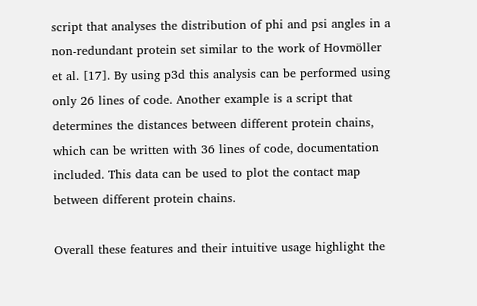script that analyses the distribution of phi and psi angles in a non-redundant protein set similar to the work of Hovmöller et al. [17]. By using p3d this analysis can be performed using only 26 lines of code. Another example is a script that determines the distances between different protein chains, which can be written with 36 lines of code, documentation included. This data can be used to plot the contact map between different protein chains.

Overall these features and their intuitive usage highlight the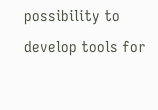possibility to develop tools for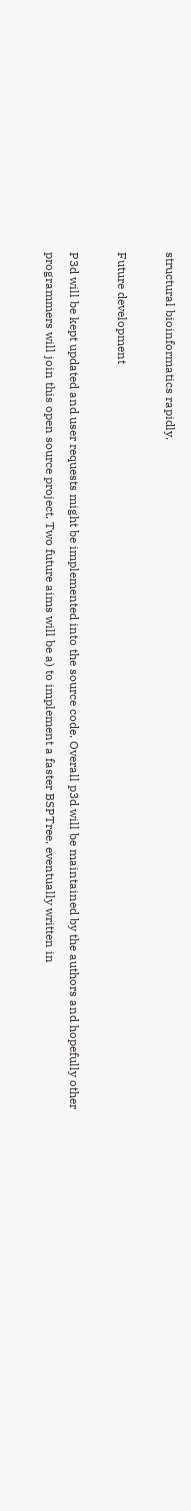structural bioinformatics rapidly.

Future development

P3d will be kept updated and user requests might be implemented into the source code. Overall p3d will be maintained by the authors and hopefully other programmers will join this open source project. Two future aims will be a) to implement a faster BSPTree, eventually written in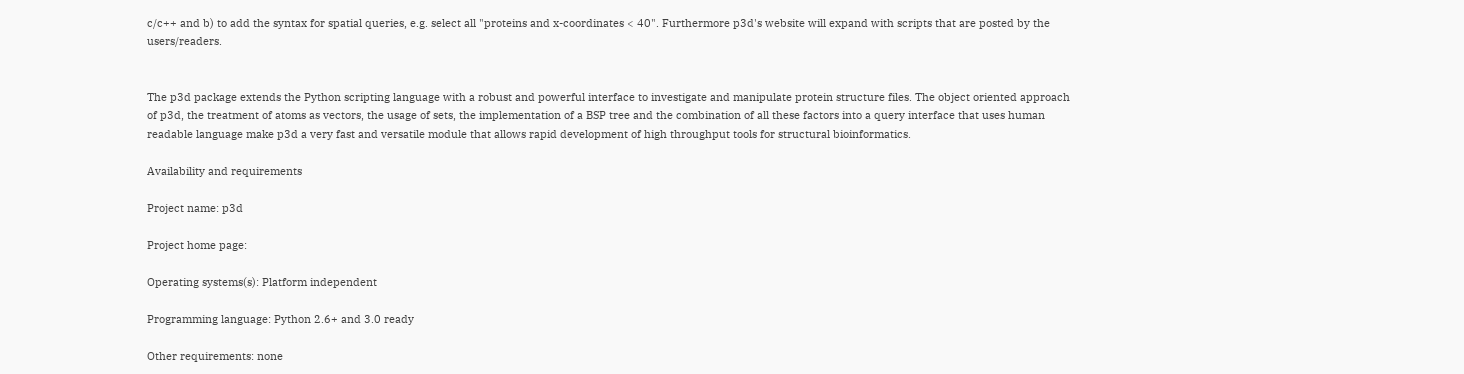c/c++ and b) to add the syntax for spatial queries, e.g. select all "proteins and x-coordinates < 40". Furthermore p3d's website will expand with scripts that are posted by the users/readers.


The p3d package extends the Python scripting language with a robust and powerful interface to investigate and manipulate protein structure files. The object oriented approach of p3d, the treatment of atoms as vectors, the usage of sets, the implementation of a BSP tree and the combination of all these factors into a query interface that uses human readable language make p3d a very fast and versatile module that allows rapid development of high throughput tools for structural bioinformatics.

Availability and requirements

Project name: p3d

Project home page:

Operating systems(s): Platform independent

Programming language: Python 2.6+ and 3.0 ready

Other requirements: none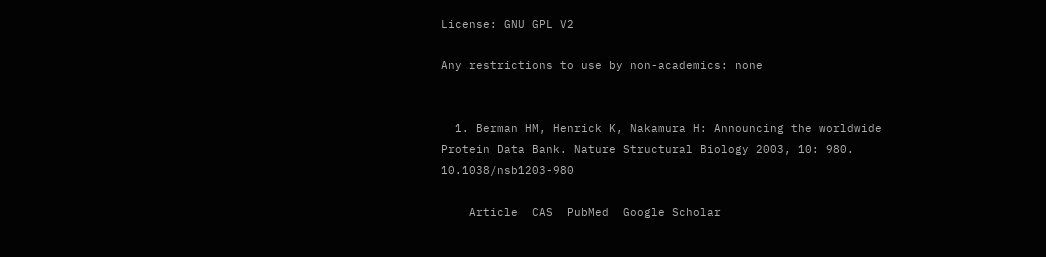License: GNU GPL V2

Any restrictions to use by non-academics: none


  1. Berman HM, Henrick K, Nakamura H: Announcing the worldwide Protein Data Bank. Nature Structural Biology 2003, 10: 980. 10.1038/nsb1203-980

    Article  CAS  PubMed  Google Scholar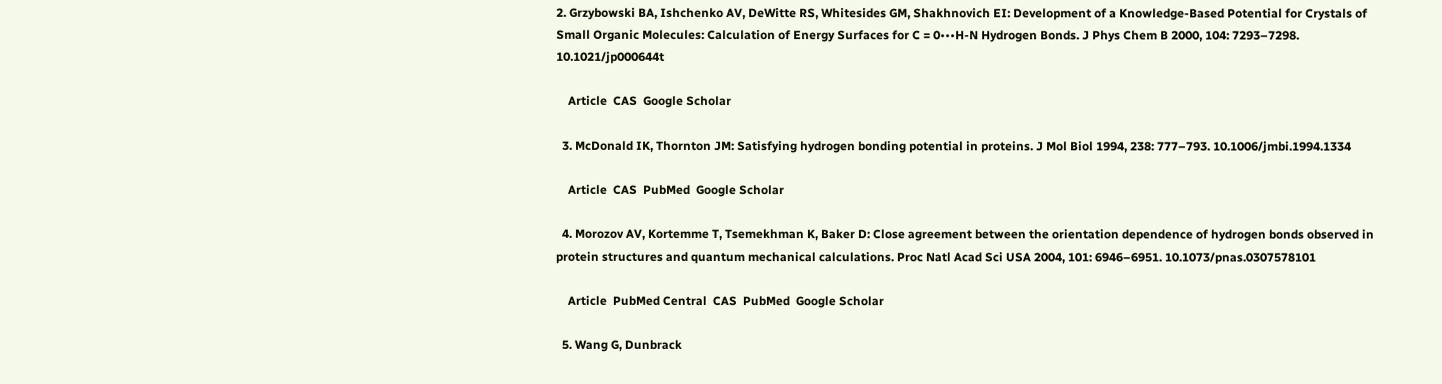2. Grzybowski BA, Ishchenko AV, DeWitte RS, Whitesides GM, Shakhnovich EI: Development of a Knowledge-Based Potential for Crystals of Small Organic Molecules: Calculation of Energy Surfaces for C = 0•••H-N Hydrogen Bonds. J Phys Chem B 2000, 104: 7293–7298. 10.1021/jp000644t

    Article  CAS  Google Scholar

  3. McDonald IK, Thornton JM: Satisfying hydrogen bonding potential in proteins. J Mol Biol 1994, 238: 777–793. 10.1006/jmbi.1994.1334

    Article  CAS  PubMed  Google Scholar

  4. Morozov AV, Kortemme T, Tsemekhman K, Baker D: Close agreement between the orientation dependence of hydrogen bonds observed in protein structures and quantum mechanical calculations. Proc Natl Acad Sci USA 2004, 101: 6946–6951. 10.1073/pnas.0307578101

    Article  PubMed Central  CAS  PubMed  Google Scholar

  5. Wang G, Dunbrack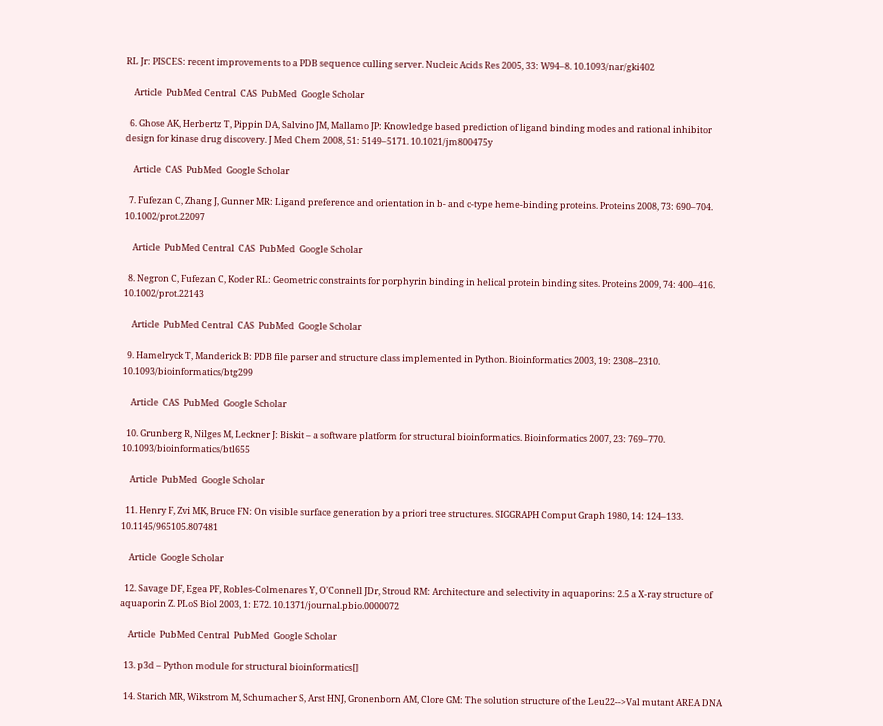RL Jr: PISCES: recent improvements to a PDB sequence culling server. Nucleic Acids Res 2005, 33: W94–8. 10.1093/nar/gki402

    Article  PubMed Central  CAS  PubMed  Google Scholar

  6. Ghose AK, Herbertz T, Pippin DA, Salvino JM, Mallamo JP: Knowledge based prediction of ligand binding modes and rational inhibitor design for kinase drug discovery. J Med Chem 2008, 51: 5149–5171. 10.1021/jm800475y

    Article  CAS  PubMed  Google Scholar

  7. Fufezan C, Zhang J, Gunner MR: Ligand preference and orientation in b- and c-type heme-binding proteins. Proteins 2008, 73: 690–704. 10.1002/prot.22097

    Article  PubMed Central  CAS  PubMed  Google Scholar

  8. Negron C, Fufezan C, Koder RL: Geometric constraints for porphyrin binding in helical protein binding sites. Proteins 2009, 74: 400–416. 10.1002/prot.22143

    Article  PubMed Central  CAS  PubMed  Google Scholar

  9. Hamelryck T, Manderick B: PDB file parser and structure class implemented in Python. Bioinformatics 2003, 19: 2308–2310. 10.1093/bioinformatics/btg299

    Article  CAS  PubMed  Google Scholar

  10. Grunberg R, Nilges M, Leckner J: Biskit – a software platform for structural bioinformatics. Bioinformatics 2007, 23: 769–770. 10.1093/bioinformatics/btl655

    Article  PubMed  Google Scholar

  11. Henry F, Zvi MK, Bruce FN: On visible surface generation by a priori tree structures. SIGGRAPH Comput Graph 1980, 14: 124–133. 10.1145/965105.807481

    Article  Google Scholar

  12. Savage DF, Egea PF, Robles-Colmenares Y, O'Connell JDr, Stroud RM: Architecture and selectivity in aquaporins: 2.5 a X-ray structure of aquaporin Z. PLoS Biol 2003, 1: E72. 10.1371/journal.pbio.0000072

    Article  PubMed Central  PubMed  Google Scholar

  13. p3d – Python module for structural bioinformatics[]

  14. Starich MR, Wikstrom M, Schumacher S, Arst HNJ, Gronenborn AM, Clore GM: The solution structure of the Leu22-->Val mutant AREA DNA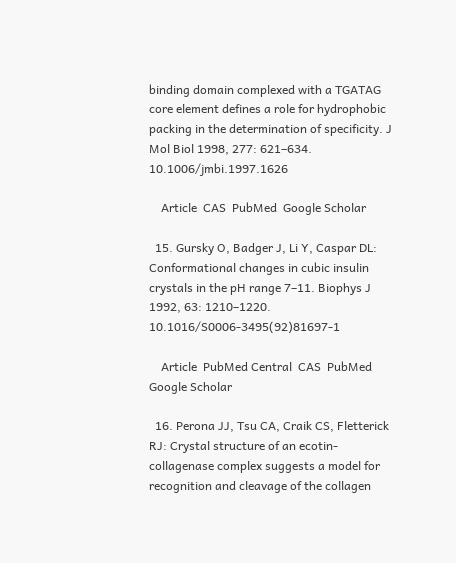binding domain complexed with a TGATAG core element defines a role for hydrophobic packing in the determination of specificity. J Mol Biol 1998, 277: 621–634. 10.1006/jmbi.1997.1626

    Article  CAS  PubMed  Google Scholar

  15. Gursky O, Badger J, Li Y, Caspar DL: Conformational changes in cubic insulin crystals in the pH range 7–11. Biophys J 1992, 63: 1210–1220. 10.1016/S0006-3495(92)81697-1

    Article  PubMed Central  CAS  PubMed  Google Scholar

  16. Perona JJ, Tsu CA, Craik CS, Fletterick RJ: Crystal structure of an ecotin-collagenase complex suggests a model for recognition and cleavage of the collagen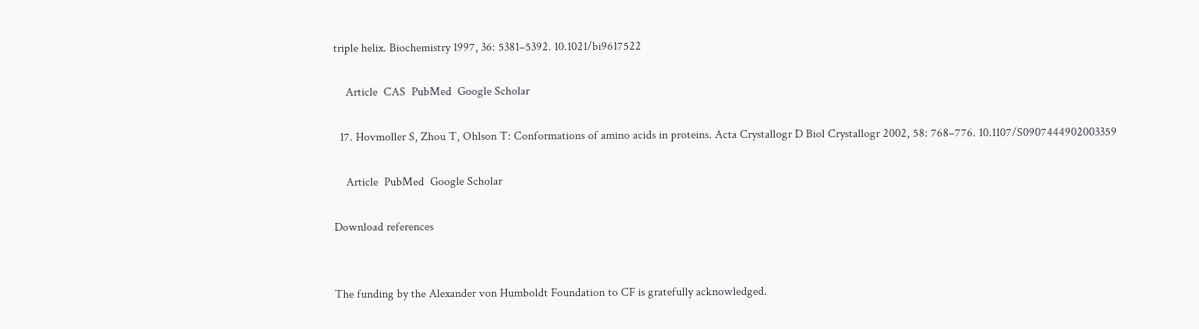triple helix. Biochemistry 1997, 36: 5381–5392. 10.1021/bi9617522

    Article  CAS  PubMed  Google Scholar

  17. Hovmoller S, Zhou T, Ohlson T: Conformations of amino acids in proteins. Acta Crystallogr D Biol Crystallogr 2002, 58: 768–776. 10.1107/S0907444902003359

    Article  PubMed  Google Scholar

Download references


The funding by the Alexander von Humboldt Foundation to CF is gratefully acknowledged.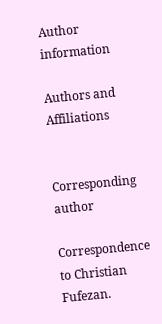Author information

Authors and Affiliations


Corresponding author

Correspondence to Christian Fufezan.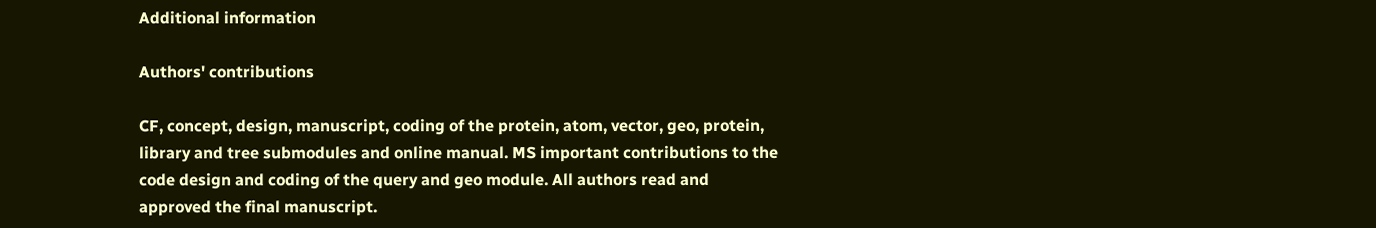Additional information

Authors' contributions

CF, concept, design, manuscript, coding of the protein, atom, vector, geo, protein, library and tree submodules and online manual. MS important contributions to the code design and coding of the query and geo module. All authors read and approved the final manuscript.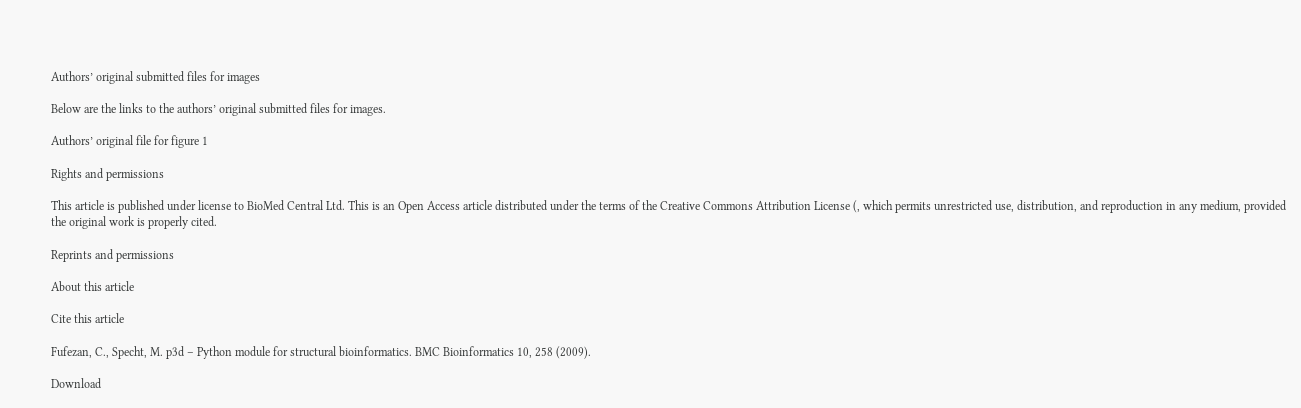Authors’ original submitted files for images

Below are the links to the authors’ original submitted files for images.

Authors’ original file for figure 1

Rights and permissions

This article is published under license to BioMed Central Ltd. This is an Open Access article distributed under the terms of the Creative Commons Attribution License (, which permits unrestricted use, distribution, and reproduction in any medium, provided the original work is properly cited.

Reprints and permissions

About this article

Cite this article

Fufezan, C., Specht, M. p3d – Python module for structural bioinformatics. BMC Bioinformatics 10, 258 (2009).

Download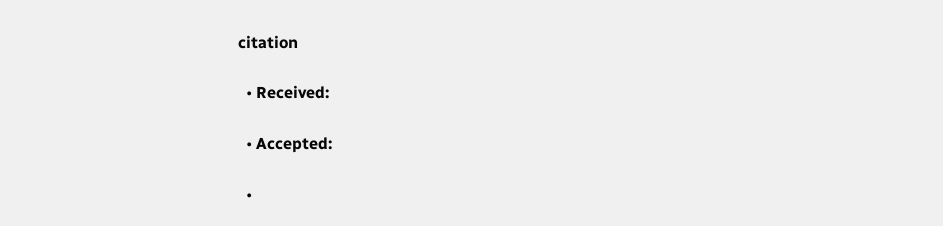citation

  • Received:

  • Accepted:

  •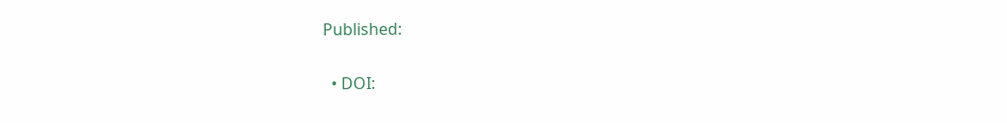Published:

  • DOI: